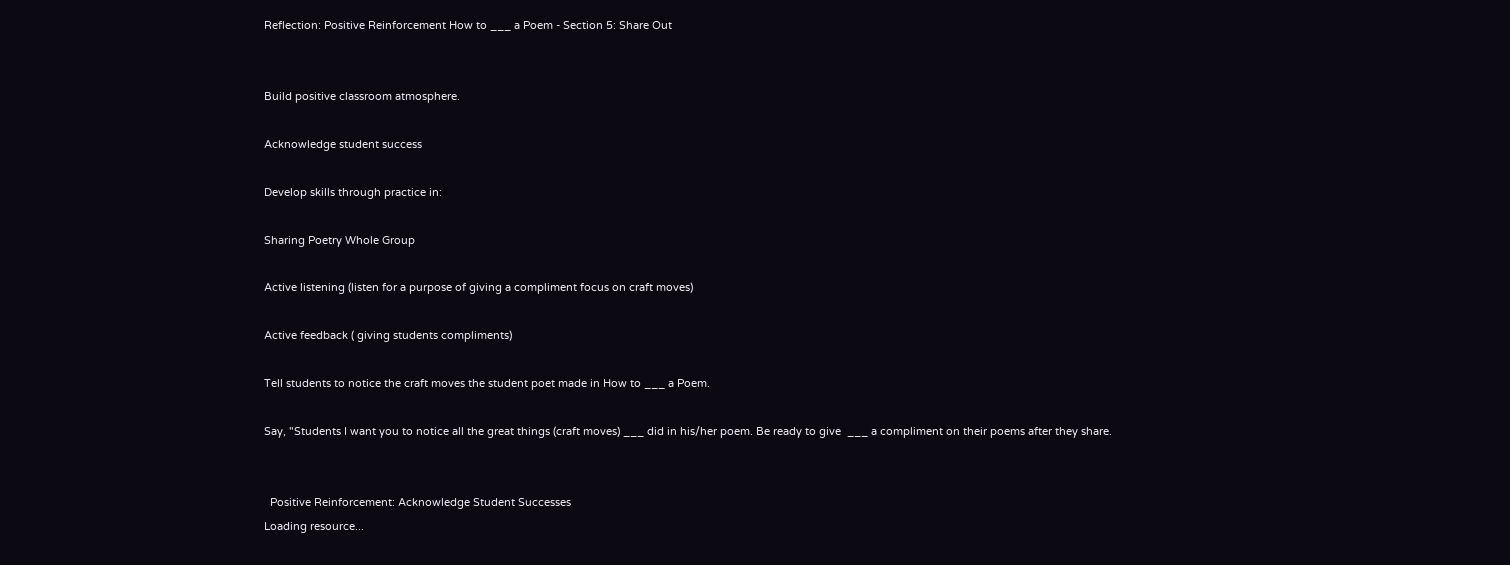Reflection: Positive Reinforcement How to ___ a Poem - Section 5: Share Out


Build positive classroom atmosphere.

Acknowledge student success

Develop skills through practice in:

Sharing Poetry Whole Group

Active listening (listen for a purpose of giving a compliment focus on craft moves)

Active feedback ( giving students compliments)

Tell students to notice the craft moves the student poet made in How to ___ a Poem.

Say, "Students I want you to notice all the great things (craft moves) ___ did in his/her poem. Be ready to give  ___ a compliment on their poems after they share.


  Positive Reinforcement: Acknowledge Student Successes
Loading resource...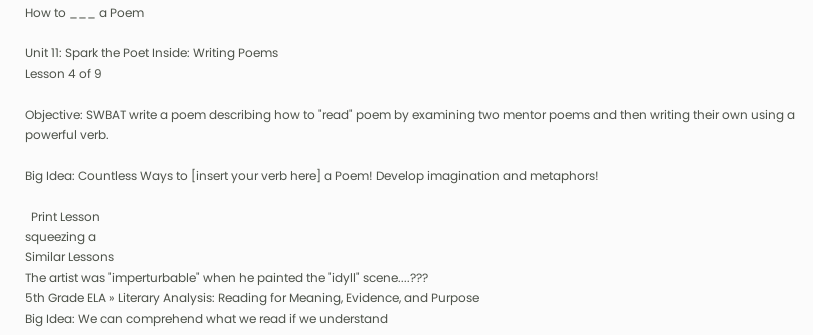How to ___ a Poem

Unit 11: Spark the Poet Inside: Writing Poems
Lesson 4 of 9

Objective: SWBAT write a poem describing how to "read" poem by examining two mentor poems and then writing their own using a powerful verb.

Big Idea: Countless Ways to [insert your verb here] a Poem! Develop imagination and metaphors!

  Print Lesson
squeezing a
Similar Lessons
The artist was "imperturbable" when he painted the "idyll" scene....???
5th Grade ELA » Literary Analysis: Reading for Meaning, Evidence, and Purpose
Big Idea: We can comprehend what we read if we understand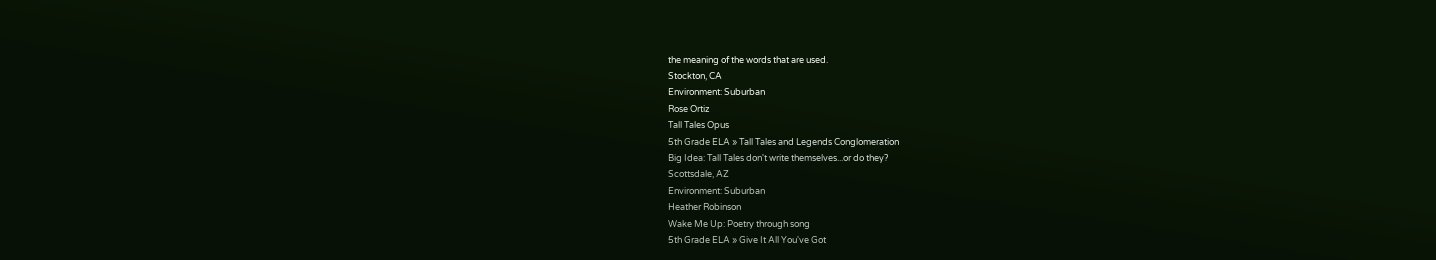the meaning of the words that are used.
Stockton, CA
Environment: Suburban
Rose Ortiz
Tall Tales Opus
5th Grade ELA » Tall Tales and Legends Conglomeration
Big Idea: Tall Tales don't write themselves...or do they?
Scottsdale, AZ
Environment: Suburban
Heather Robinson
Wake Me Up: Poetry through song
5th Grade ELA » Give It All You've Got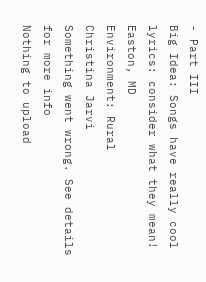- Part III
Big Idea: Songs have really cool lyrics: consider what they mean!
Easton, MD
Environment: Rural
Christina Jarvi
Something went wrong. See details for more info
Nothing to upload